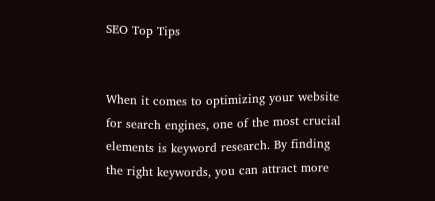SEO Top Tips


When it comes to optimizing your website for search engines, one of the most crucial elements is keyword research. By finding the right keywords, you can attract more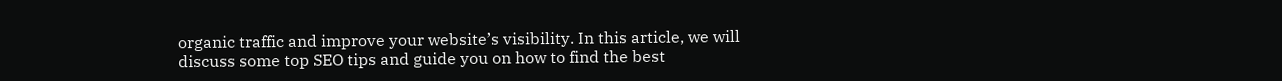organic traffic and improve your website’s visibility. In this article, we will discuss some top SEO tips and guide you on how to find the best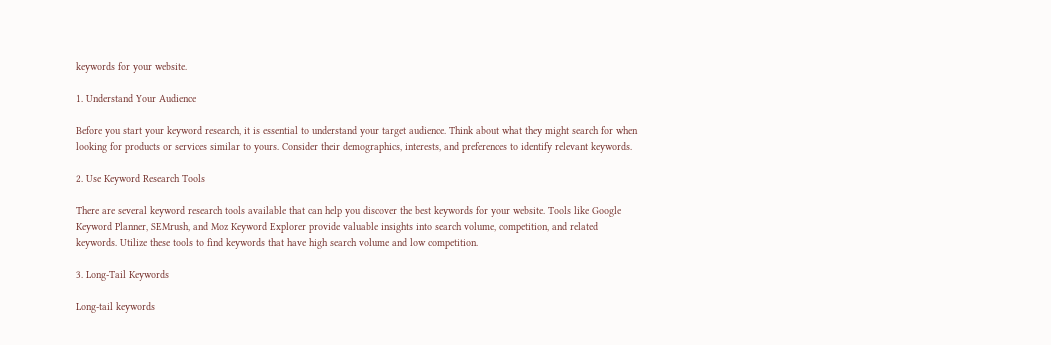keywords for your website.

1. Understand Your Audience

Before you start your keyword research, it is essential to understand your target audience. Think about what they might search for when looking for products or services similar to yours. Consider their demographics, interests, and preferences to identify relevant keywords.

2. Use Keyword Research Tools

There are several keyword research tools available that can help you discover the best keywords for your website. Tools like Google Keyword Planner, SEMrush, and Moz Keyword Explorer provide valuable insights into search volume, competition, and related keywords. Utilize these tools to find keywords that have high search volume and low competition.

3. Long-Tail Keywords

Long-tail keywords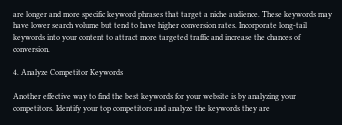are longer and more specific keyword phrases that target a niche audience. These keywords may have lower search volume but tend to have higher conversion rates. Incorporate long-tail keywords into your content to attract more targeted traffic and increase the chances of conversion.

4. Analyze Competitor Keywords

Another effective way to find the best keywords for your website is by analyzing your competitors. Identify your top competitors and analyze the keywords they are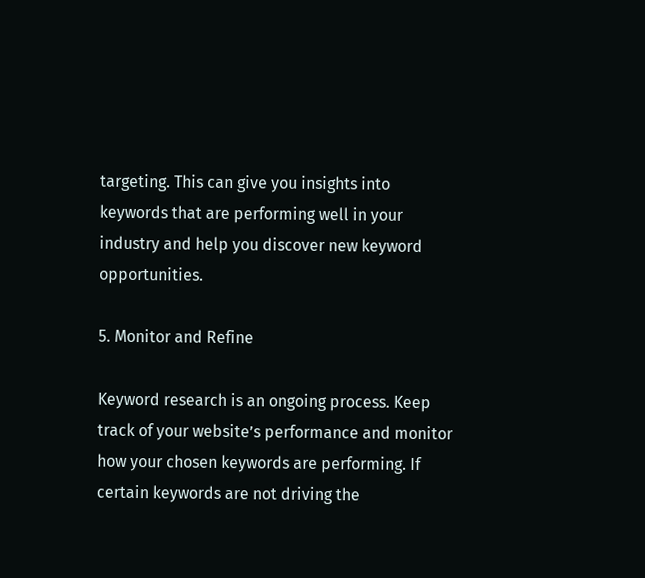targeting. This can give you insights into keywords that are performing well in your industry and help you discover new keyword opportunities.

5. Monitor and Refine

Keyword research is an ongoing process. Keep track of your website’s performance and monitor how your chosen keywords are performing. If certain keywords are not driving the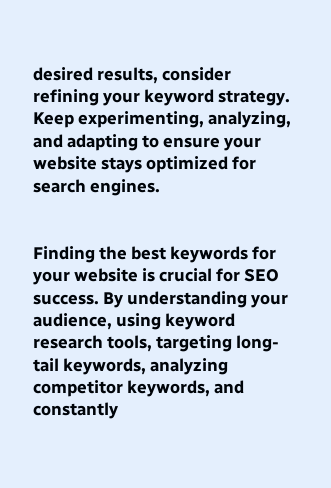desired results, consider refining your keyword strategy. Keep experimenting, analyzing, and adapting to ensure your website stays optimized for search engines.


Finding the best keywords for your website is crucial for SEO success. By understanding your audience, using keyword research tools, targeting long-tail keywords, analyzing competitor keywords, and constantly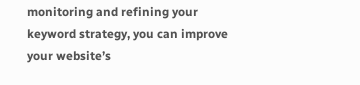monitoring and refining your keyword strategy, you can improve your website’s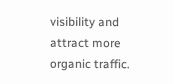visibility and attract more organic traffic.